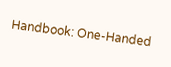Handbook: One-Handed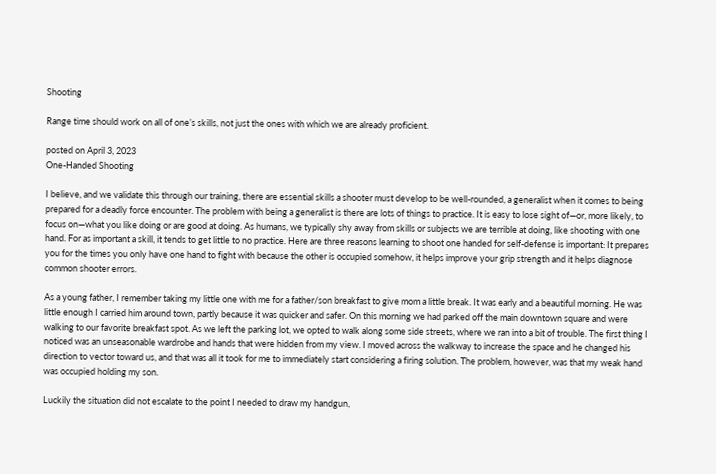Shooting

Range time should work on all of one’s skills, not just the ones with which we are already proficient.

posted on April 3, 2023
One-Handed Shooting

I believe, and we validate this through our training, there are essential skills a shooter must develop to be well-rounded, a generalist when it comes to being prepared for a deadly force encounter. The problem with being a generalist is there are lots of things to practice. It is easy to lose sight of—or, more likely, to focus on—what you like doing or are good at doing. As humans, we typically shy away from skills or subjects we are terrible at doing, like shooting with one hand. For as important a skill, it tends to get little to no practice. Here are three reasons learning to shoot one handed for self-defense is important: It prepares you for the times you only have one hand to fight with because the other is occupied somehow, it helps improve your grip strength and it helps diagnose common shooter errors.

As a young father, I remember taking my little one with me for a father/son breakfast to give mom a little break. It was early and a beautiful morning. He was little enough I carried him around town, partly because it was quicker and safer. On this morning we had parked off the main downtown square and were walking to our favorite breakfast spot. As we left the parking lot, we opted to walk along some side streets, where we ran into a bit of trouble. The first thing I noticed was an unseasonable wardrobe and hands that were hidden from my view. I moved across the walkway to increase the space and he changed his direction to vector toward us, and that was all it took for me to immediately start considering a firing solution. The problem, however, was that my weak hand was occupied holding my son.

Luckily the situation did not escalate to the point I needed to draw my handgun,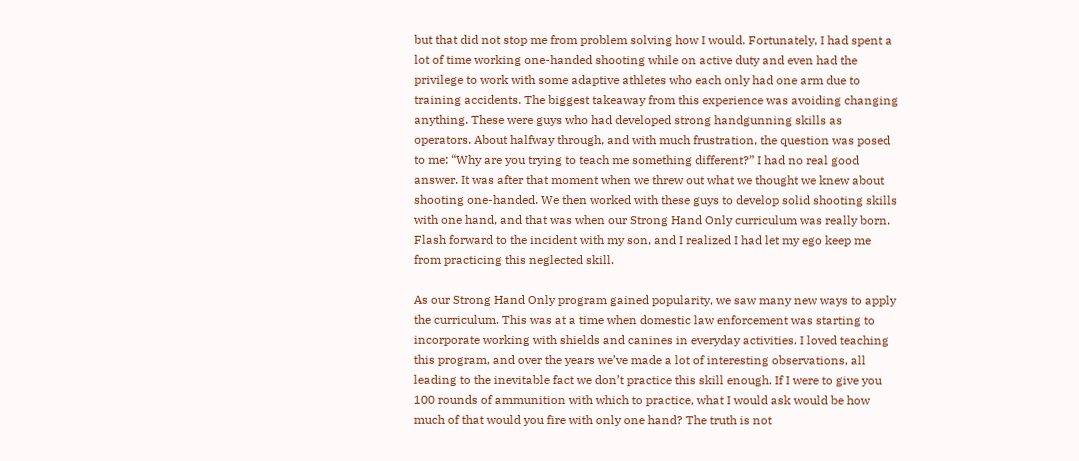but that did not stop me from problem solving how I would. Fortunately, I had spent a lot of time working one-handed shooting while on active duty and even had the privilege to work with some adaptive athletes who each only had one arm due to training accidents. The biggest takeaway from this experience was avoiding changing anything. These were guys who had developed strong handgunning skills as operators. About halfway through, and with much frustration, the question was posed to me: “Why are you trying to teach me something different?” I had no real good answer. It was after that moment when we threw out what we thought we knew about shooting one-handed. We then worked with these guys to develop solid shooting skills with one hand, and that was when our Strong Hand Only curriculum was really born. Flash forward to the incident with my son, and I realized I had let my ego keep me from practicing this neglected skill.

As our Strong Hand Only program gained popularity, we saw many new ways to apply the curriculum. This was at a time when domestic law enforcement was starting to incorporate working with shields and canines in everyday activities. I loved teaching this program, and over the years we’ve made a lot of interesting observations, all leading to the inevitable fact we don’t practice this skill enough. If I were to give you 100 rounds of ammunition with which to practice, what I would ask would be how much of that would you fire with only one hand? The truth is not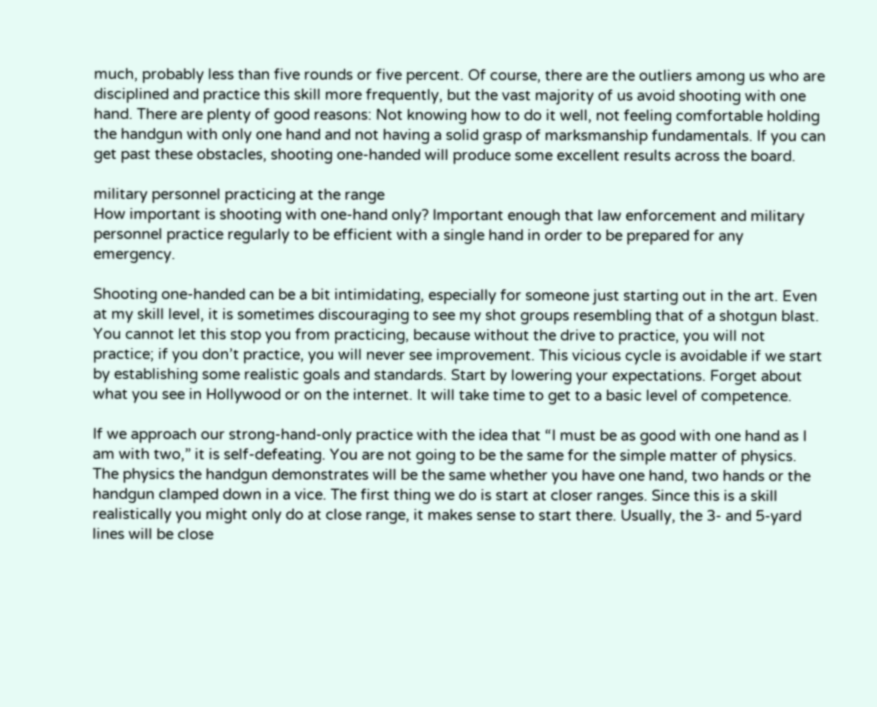much, probably less than five rounds or five percent. Of course, there are the outliers among us who are disciplined and practice this skill more frequently, but the vast majority of us avoid shooting with one hand. There are plenty of good reasons: Not knowing how to do it well, not feeling comfortable holding the handgun with only one hand and not having a solid grasp of marksmanship fundamentals. If you can get past these obstacles, shooting one-handed will produce some excellent results across the board.

military personnel practicing at the range
How important is shooting with one-hand only? Important enough that law enforcement and military personnel practice regularly to be efficient with a single hand in order to be prepared for any emergency.

Shooting one-handed can be a bit intimidating, especially for someone just starting out in the art. Even at my skill level, it is sometimes discouraging to see my shot groups resembling that of a shotgun blast. You cannot let this stop you from practicing, because without the drive to practice, you will not practice; if you don’t practice, you will never see improvement. This vicious cycle is avoidable if we start by establishing some realistic goals and standards. Start by lowering your expectations. Forget about what you see in Hollywood or on the internet. It will take time to get to a basic level of competence.

If we approach our strong-hand-only practice with the idea that “I must be as good with one hand as I am with two,” it is self-defeating. You are not going to be the same for the simple matter of physics. The physics the handgun demonstrates will be the same whether you have one hand, two hands or the handgun clamped down in a vice. The first thing we do is start at closer ranges. Since this is a skill realistically you might only do at close range, it makes sense to start there. Usually, the 3- and 5-yard lines will be close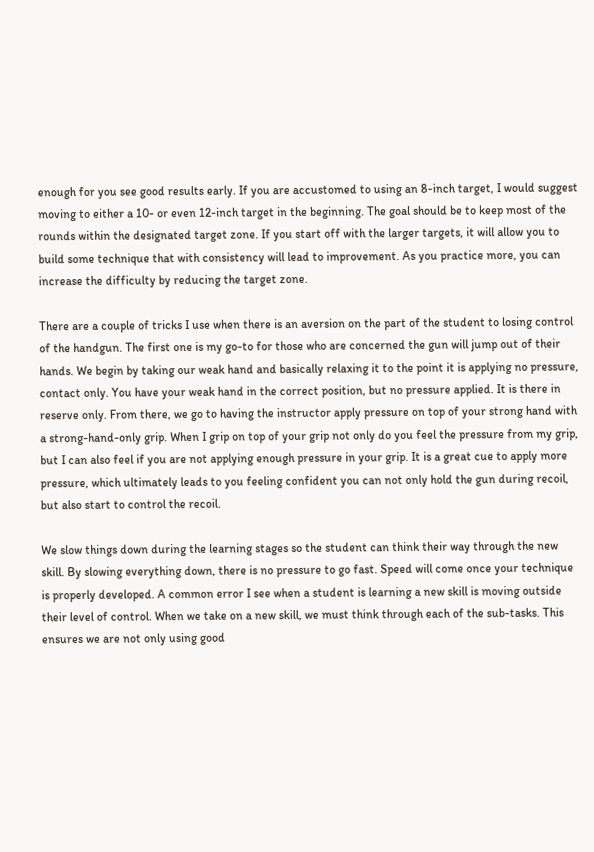enough for you see good results early. If you are accustomed to using an 8-inch target, I would suggest moving to either a 10- or even 12-inch target in the beginning. The goal should be to keep most of the rounds within the designated target zone. If you start off with the larger targets, it will allow you to build some technique that with consistency will lead to improvement. As you practice more, you can increase the difficulty by reducing the target zone.

There are a couple of tricks I use when there is an aversion on the part of the student to losing control of the handgun. The first one is my go-to for those who are concerned the gun will jump out of their hands. We begin by taking our weak hand and basically relaxing it to the point it is applying no pressure, contact only. You have your weak hand in the correct position, but no pressure applied. It is there in reserve only. From there, we go to having the instructor apply pressure on top of your strong hand with a strong-hand-only grip. When I grip on top of your grip not only do you feel the pressure from my grip, but I can also feel if you are not applying enough pressure in your grip. It is a great cue to apply more pressure, which ultimately leads to you feeling confident you can not only hold the gun during recoil, but also start to control the recoil.

We slow things down during the learning stages so the student can think their way through the new skill. By slowing everything down, there is no pressure to go fast. Speed will come once your technique is properly developed. A common error I see when a student is learning a new skill is moving outside their level of control. When we take on a new skill, we must think through each of the sub-tasks. This ensures we are not only using good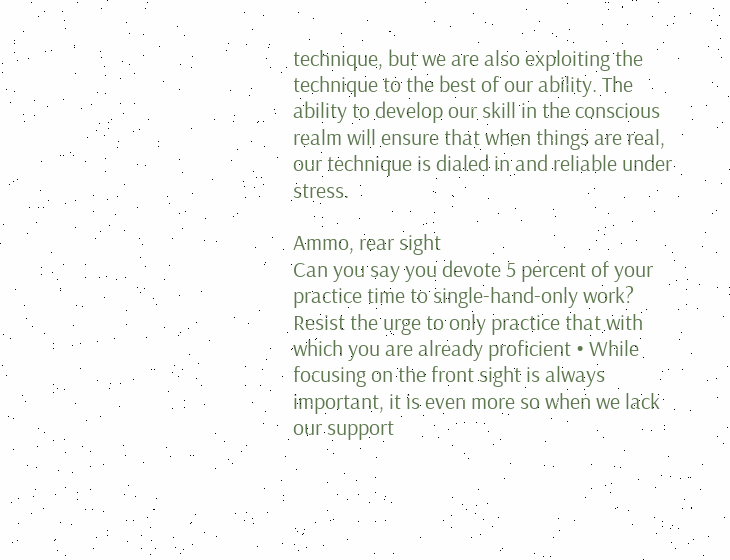technique, but we are also exploiting the technique to the best of our ability. The ability to develop our skill in the conscious realm will ensure that when things are real, our technique is dialed in and reliable under stress.

Ammo, rear sight
Can you say you devote 5 percent of your practice time to single-hand-only work? Resist the urge to only practice that with which you are already proficient • While focusing on the front sight is always important, it is even more so when we lack our support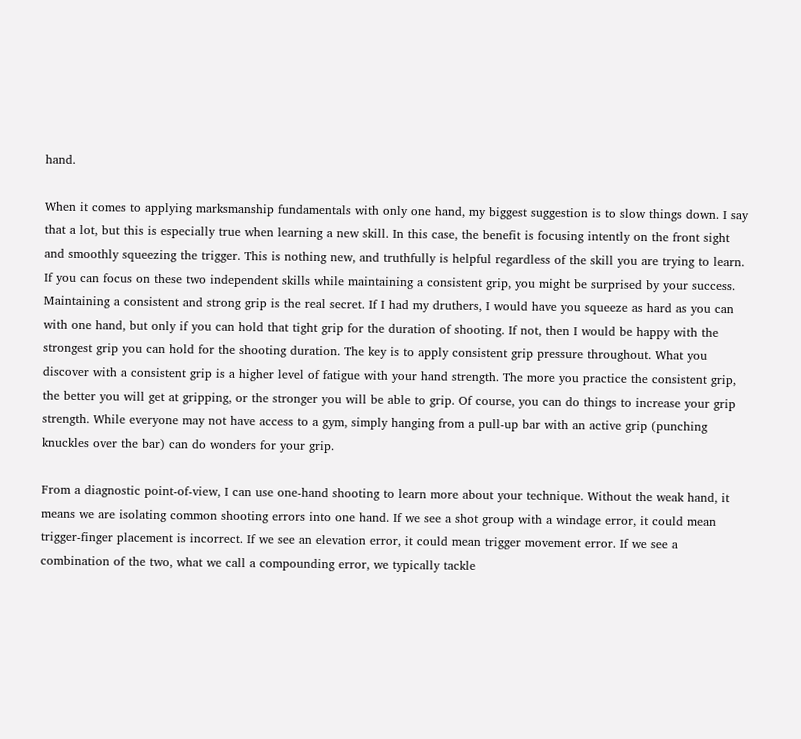hand.

When it comes to applying marksmanship fundamentals with only one hand, my biggest suggestion is to slow things down. I say that a lot, but this is especially true when learning a new skill. In this case, the benefit is focusing intently on the front sight and smoothly squeezing the trigger. This is nothing new, and truthfully is helpful regardless of the skill you are trying to learn. If you can focus on these two independent skills while maintaining a consistent grip, you might be surprised by your success. Maintaining a consistent and strong grip is the real secret. If I had my druthers, I would have you squeeze as hard as you can with one hand, but only if you can hold that tight grip for the duration of shooting. If not, then I would be happy with the strongest grip you can hold for the shooting duration. The key is to apply consistent grip pressure throughout. What you discover with a consistent grip is a higher level of fatigue with your hand strength. The more you practice the consistent grip, the better you will get at gripping, or the stronger you will be able to grip. Of course, you can do things to increase your grip strength. While everyone may not have access to a gym, simply hanging from a pull-up bar with an active grip (punching knuckles over the bar) can do wonders for your grip.

From a diagnostic point-of-view, I can use one-hand shooting to learn more about your technique. Without the weak hand, it means we are isolating common shooting errors into one hand. If we see a shot group with a windage error, it could mean trigger-finger placement is incorrect. If we see an elevation error, it could mean trigger movement error. If we see a combination of the two, what we call a compounding error, we typically tackle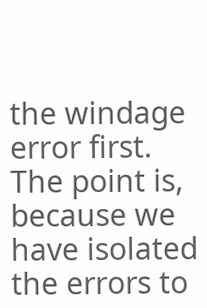the windage error first. The point is, because we have isolated the errors to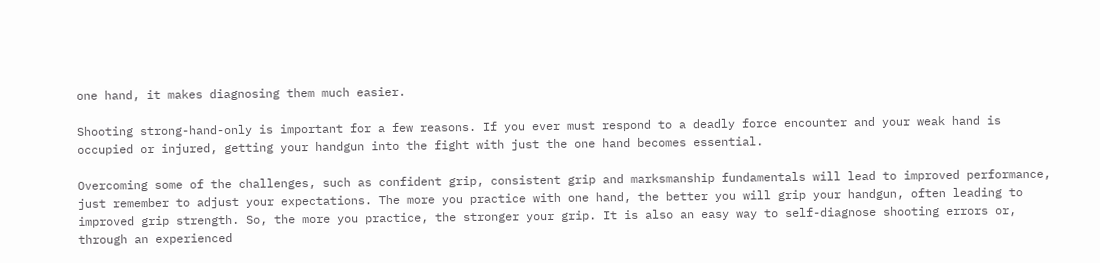one hand, it makes diagnosing them much easier.

Shooting strong-hand-only is important for a few reasons. If you ever must respond to a deadly force encounter and your weak hand is occupied or injured, getting your handgun into the fight with just the one hand becomes essential.

Overcoming some of the challenges, such as confident grip, consistent grip and marksmanship fundamentals will lead to improved performance, just remember to adjust your expectations. The more you practice with one hand, the better you will grip your handgun, often leading to improved grip strength. So, the more you practice, the stronger your grip. It is also an easy way to self-diagnose shooting errors or, through an experienced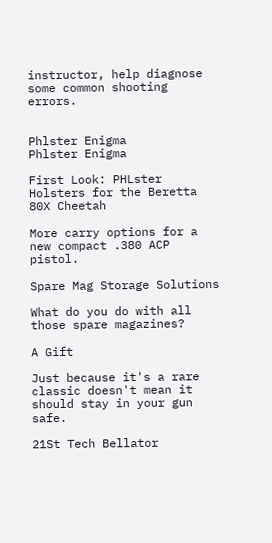instructor, help diagnose some common shooting errors.


Phlster Enigma
Phlster Enigma

First Look: PHLster Holsters for the Beretta 80X Cheetah

More carry options for a new compact .380 ACP pistol.

Spare Mag Storage Solutions

What do you do with all those spare magazines?

A Gift

Just because it's a rare classic doesn't mean it should stay in your gun safe.

21St Tech Bellator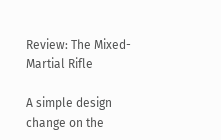Review: The Mixed-Martial Rifle

A simple design change on the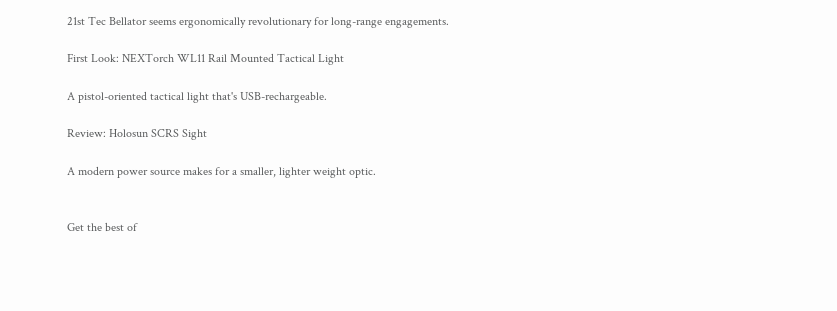21st Tec Bellator seems ergonomically revolutionary for long-range engagements.

First Look: NEXTorch WL11 Rail Mounted Tactical Light

A pistol-oriented tactical light that's USB-rechargeable.

Review: Holosun SCRS Sight

A modern power source makes for a smaller, lighter weight optic.


Get the best of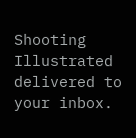Shooting Illustrated delivered to your inbox.